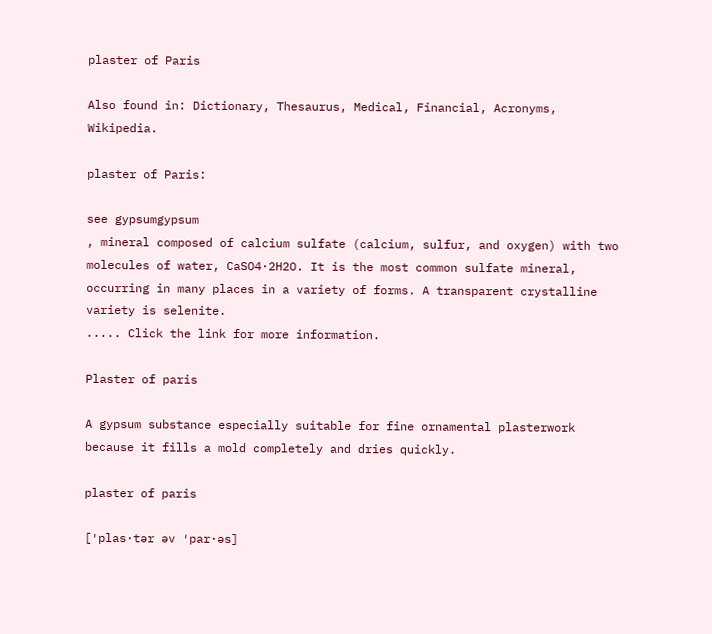plaster of Paris

Also found in: Dictionary, Thesaurus, Medical, Financial, Acronyms, Wikipedia.

plaster of Paris:

see gypsumgypsum
, mineral composed of calcium sulfate (calcium, sulfur, and oxygen) with two molecules of water, CaSO4·2H2O. It is the most common sulfate mineral, occurring in many places in a variety of forms. A transparent crystalline variety is selenite.
..... Click the link for more information.

Plaster of paris

A gypsum substance especially suitable for fine ornamental plasterwork because it fills a mold completely and dries quickly.

plaster of paris

[′plas·tər əv ′par·əs]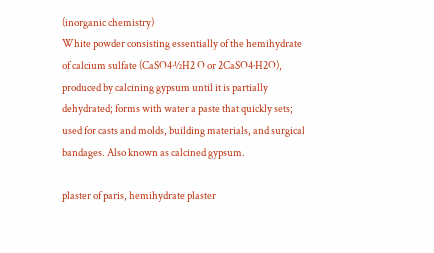(inorganic chemistry)
White powder consisting essentially of the hemihydrate of calcium sulfate (CaSO4·½H2 O or 2CaSO4·H2O), produced by calcining gypsum until it is partially dehydrated; forms with water a paste that quickly sets; used for casts and molds, building materials, and surgical bandages. Also known as calcined gypsum.

plaster of paris, hemihydrate plaster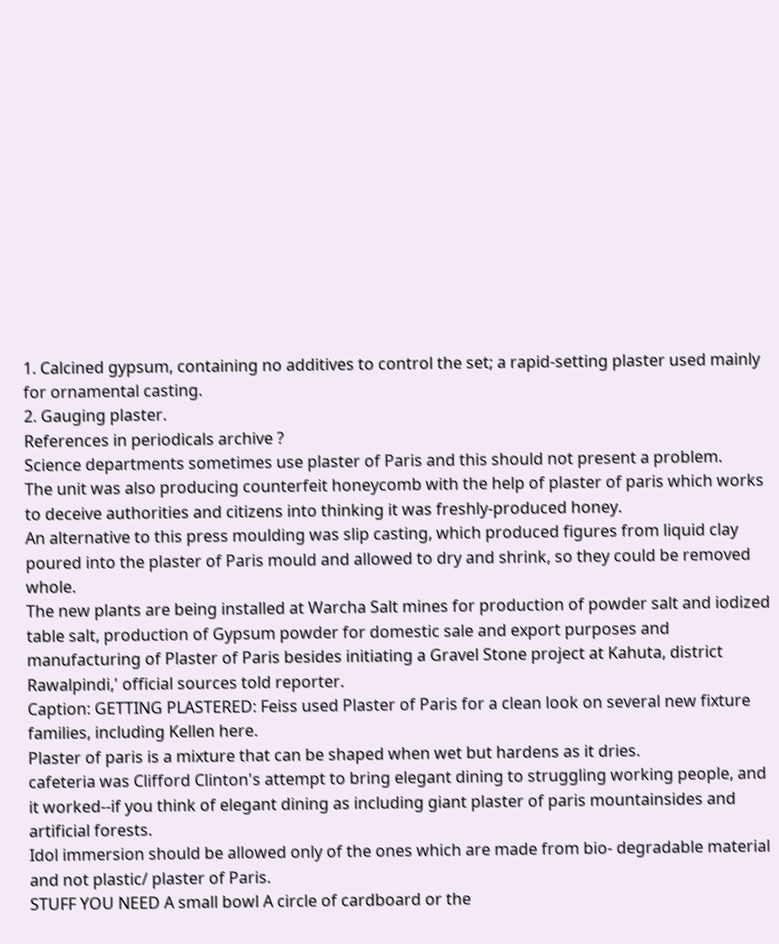1. Calcined gypsum, containing no additives to control the set; a rapid-setting plaster used mainly for ornamental casting.
2. Gauging plaster.
References in periodicals archive ?
Science departments sometimes use plaster of Paris and this should not present a problem.
The unit was also producing counterfeit honeycomb with the help of plaster of paris which works to deceive authorities and citizens into thinking it was freshly-produced honey.
An alternative to this press moulding was slip casting, which produced figures from liquid clay poured into the plaster of Paris mould and allowed to dry and shrink, so they could be removed whole.
The new plants are being installed at Warcha Salt mines for production of powder salt and iodized table salt, production of Gypsum powder for domestic sale and export purposes and manufacturing of Plaster of Paris besides initiating a Gravel Stone project at Kahuta, district Rawalpindi,' official sources told reporter.
Caption: GETTING PLASTERED: Feiss used Plaster of Paris for a clean look on several new fixture families, including Kellen here.
Plaster of paris is a mixture that can be shaped when wet but hardens as it dries.
cafeteria was Clifford Clinton's attempt to bring elegant dining to struggling working people, and it worked--if you think of elegant dining as including giant plaster of paris mountainsides and artificial forests.
Idol immersion should be allowed only of the ones which are made from bio- degradable material and not plastic/ plaster of Paris.
STUFF YOU NEED A small bowl A circle of cardboard or the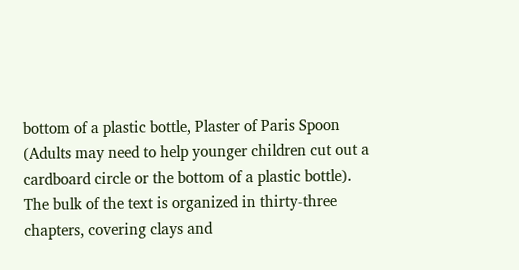bottom of a plastic bottle, Plaster of Paris Spoon (Adults may need to help younger children cut out a cardboard circle or the bottom of a plastic bottle).
The bulk of the text is organized in thirty-three chapters, covering clays and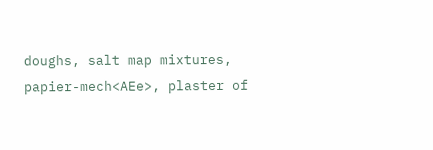doughs, salt map mixtures, papier-mech<AEe>, plaster of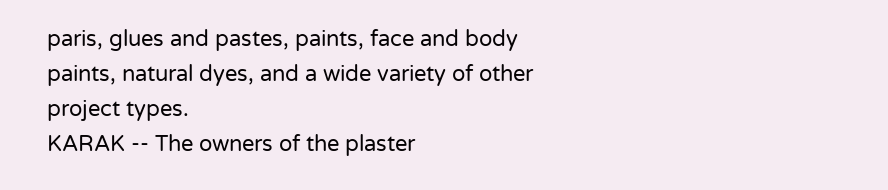paris, glues and pastes, paints, face and body paints, natural dyes, and a wide variety of other project types.
KARAK -- The owners of the plaster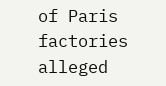of Paris factories alleged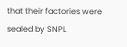that their factories were sealed by SNPL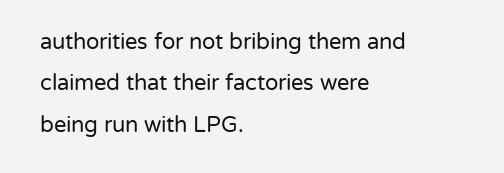authorities for not bribing them and claimed that their factories were being run with LPG.